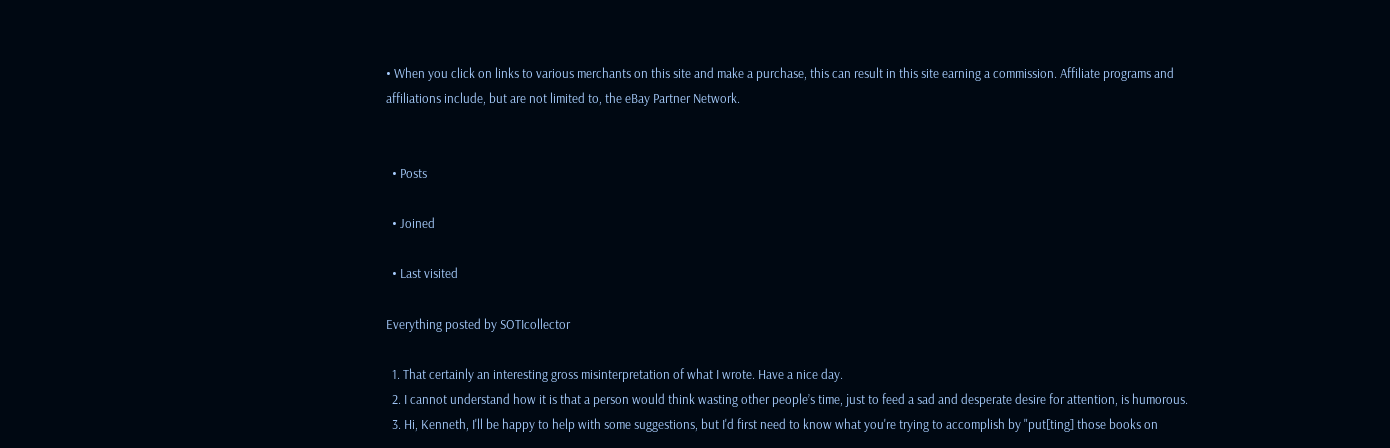• When you click on links to various merchants on this site and make a purchase, this can result in this site earning a commission. Affiliate programs and affiliations include, but are not limited to, the eBay Partner Network.


  • Posts

  • Joined

  • Last visited

Everything posted by SOTIcollector

  1. That certainly an interesting gross misinterpretation of what I wrote. Have a nice day.
  2. I cannot understand how it is that a person would think wasting other people’s time, just to feed a sad and desperate desire for attention, is humorous.
  3. Hi, Kenneth, I'll be happy to help with some suggestions, but I'd first need to know what you're trying to accomplish by "put[ting] those books on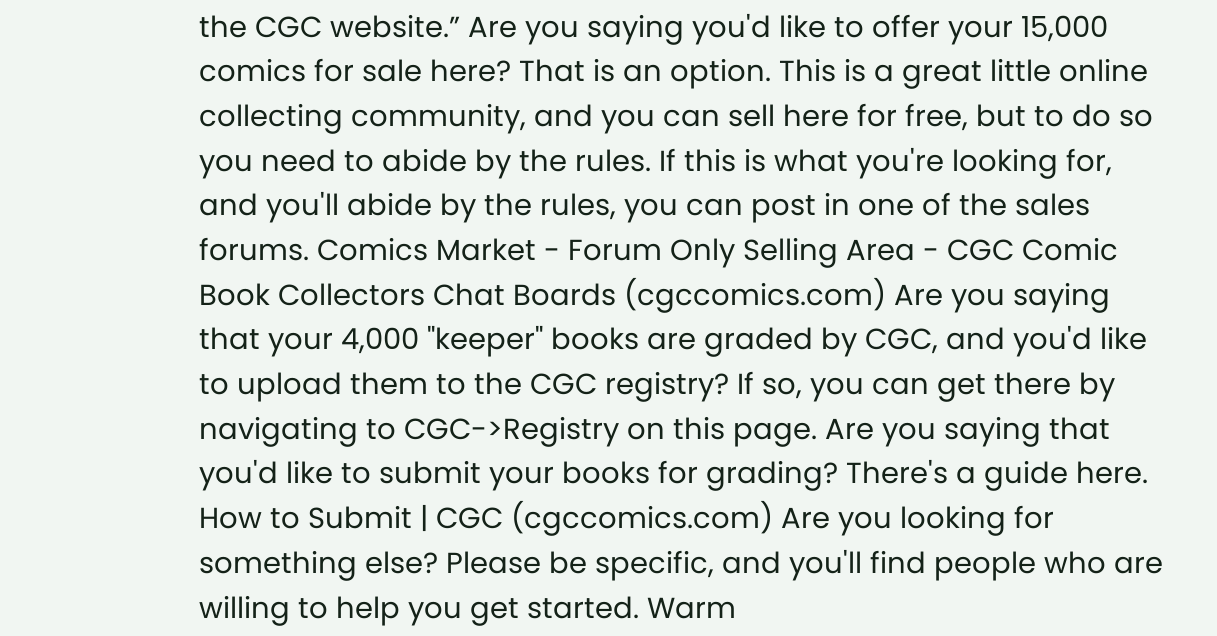the CGC website.” Are you saying you'd like to offer your 15,000 comics for sale here? That is an option. This is a great little online collecting community, and you can sell here for free, but to do so you need to abide by the rules. If this is what you're looking for, and you'll abide by the rules, you can post in one of the sales forums. Comics Market - Forum Only Selling Area - CGC Comic Book Collectors Chat Boards (cgccomics.com) Are you saying that your 4,000 "keeper" books are graded by CGC, and you'd like to upload them to the CGC registry? If so, you can get there by navigating to CGC->Registry on this page. Are you saying that you'd like to submit your books for grading? There's a guide here. How to Submit | CGC (cgccomics.com) Are you looking for something else? Please be specific, and you'll find people who are willing to help you get started. Warm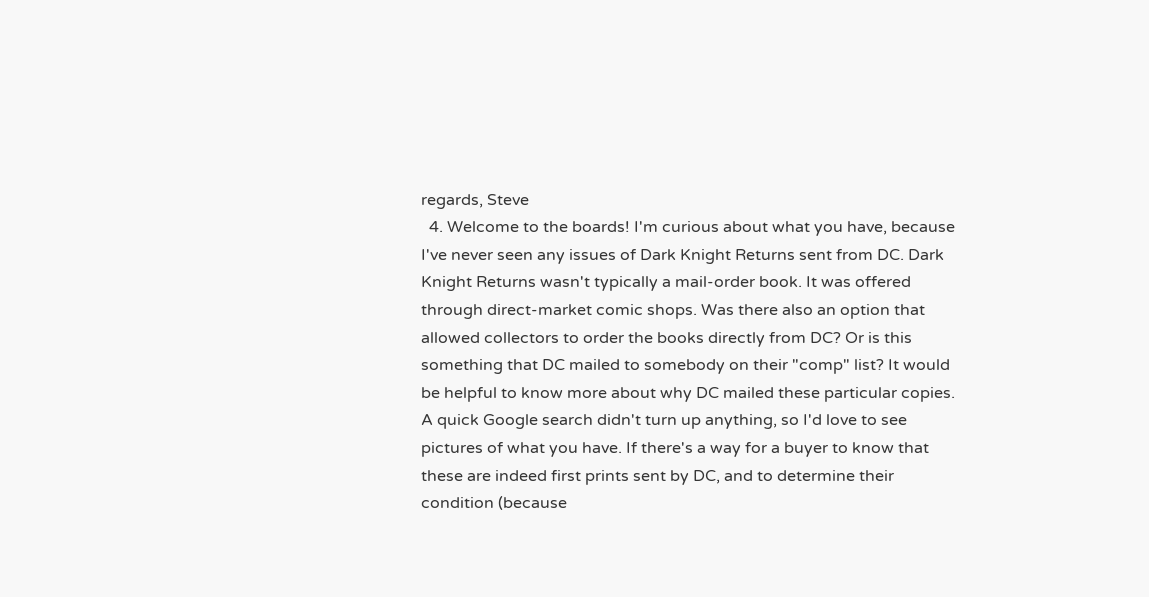regards, Steve
  4. Welcome to the boards! I'm curious about what you have, because I've never seen any issues of Dark Knight Returns sent from DC. Dark Knight Returns wasn't typically a mail-order book. It was offered through direct-market comic shops. Was there also an option that allowed collectors to order the books directly from DC? Or is this something that DC mailed to somebody on their "comp" list? It would be helpful to know more about why DC mailed these particular copies. A quick Google search didn't turn up anything, so I'd love to see pictures of what you have. If there's a way for a buyer to know that these are indeed first prints sent by DC, and to determine their condition (because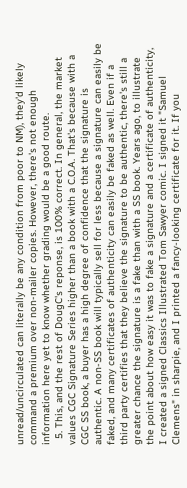unread/uncirculated can literally be any condition from poor to NM), they'd likely command a premium over non-mailer copies. However, there's not enough information here yet to know whether grading would be a good route.
  5. This, and the rest of DougC's reponse, is 100% correct. In general, the market values CGC Signature Series higher than a book with a C.O.A. That's because with a CGC SS book, a buyer has a high degree of confidence that the signature is authentic. A non-SS book will typically sell for less because a signature can easily be faked, and many certificates of authenticity can easily be faked as well. Even if a third party certifies that they believe the signature to be authentic, there's still a greater chance the signature is a fake than with a SS book. Years ago, to illustrate the point about how easy it was to fake a signature and a certificate of authenticity, I created a signed Classics Illustrated Tom Sawyer comic. I signed it "Samuel Clemens" in sharpie, and I printed a fancy-looking certificate for it. If you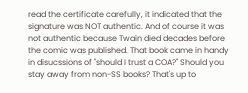read the certificate carefully, it indicated that the signature was NOT authentic. And of course it was not authentic because Twain died decades before the comic was published. That book came in handy in disucssions of "should I trust a COA?" Should you stay away from non-SS books? That's up to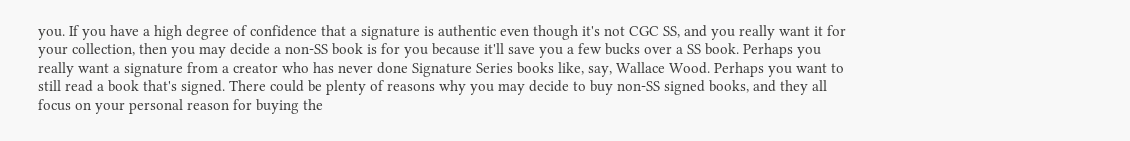you. If you have a high degree of confidence that a signature is authentic even though it's not CGC SS, and you really want it for your collection, then you may decide a non-SS book is for you because it'll save you a few bucks over a SS book. Perhaps you really want a signature from a creator who has never done Signature Series books like, say, Wallace Wood. Perhaps you want to still read a book that's signed. There could be plenty of reasons why you may decide to buy non-SS signed books, and they all focus on your personal reason for buying the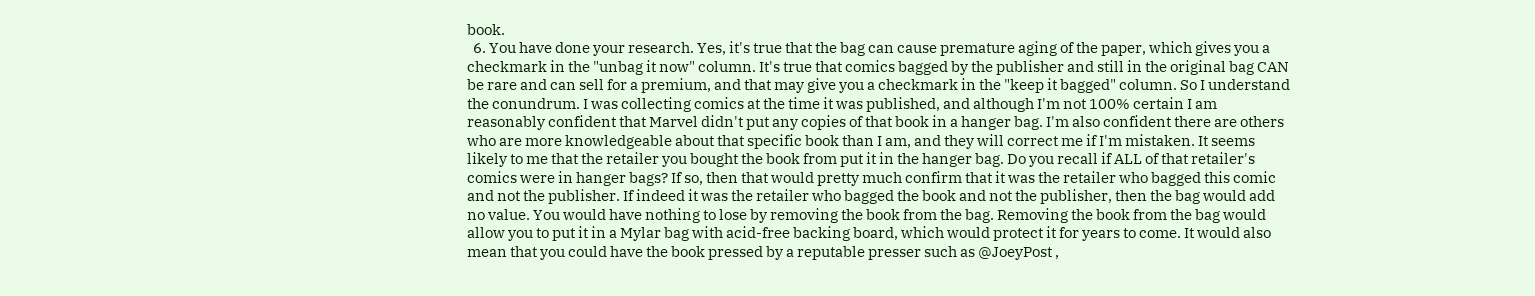book.
  6. You have done your research. Yes, it's true that the bag can cause premature aging of the paper, which gives you a checkmark in the "unbag it now" column. It's true that comics bagged by the publisher and still in the original bag CAN be rare and can sell for a premium, and that may give you a checkmark in the "keep it bagged" column. So I understand the conundrum. I was collecting comics at the time it was published, and although I'm not 100% certain I am reasonably confident that Marvel didn't put any copies of that book in a hanger bag. I'm also confident there are others who are more knowledgeable about that specific book than I am, and they will correct me if I'm mistaken. It seems likely to me that the retailer you bought the book from put it in the hanger bag. Do you recall if ALL of that retailer's comics were in hanger bags? If so, then that would pretty much confirm that it was the retailer who bagged this comic and not the publisher. If indeed it was the retailer who bagged the book and not the publisher, then the bag would add no value. You would have nothing to lose by removing the book from the bag. Removing the book from the bag would allow you to put it in a Mylar bag with acid-free backing board, which would protect it for years to come. It would also mean that you could have the book pressed by a reputable presser such as @JoeyPost ,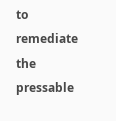to remediate the pressable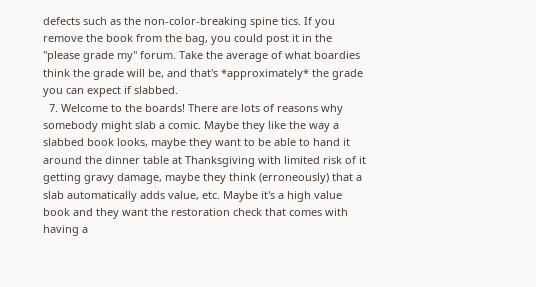defects such as the non-color-breaking spine tics. If you remove the book from the bag, you could post it in the "please grade my" forum. Take the average of what boardies think the grade will be, and that's *approximately* the grade you can expect if slabbed.
  7. Welcome to the boards! There are lots of reasons why somebody might slab a comic. Maybe they like the way a slabbed book looks, maybe they want to be able to hand it around the dinner table at Thanksgiving with limited risk of it getting gravy damage, maybe they think (erroneously) that a slab automatically adds value, etc. Maybe it's a high value book and they want the restoration check that comes with having a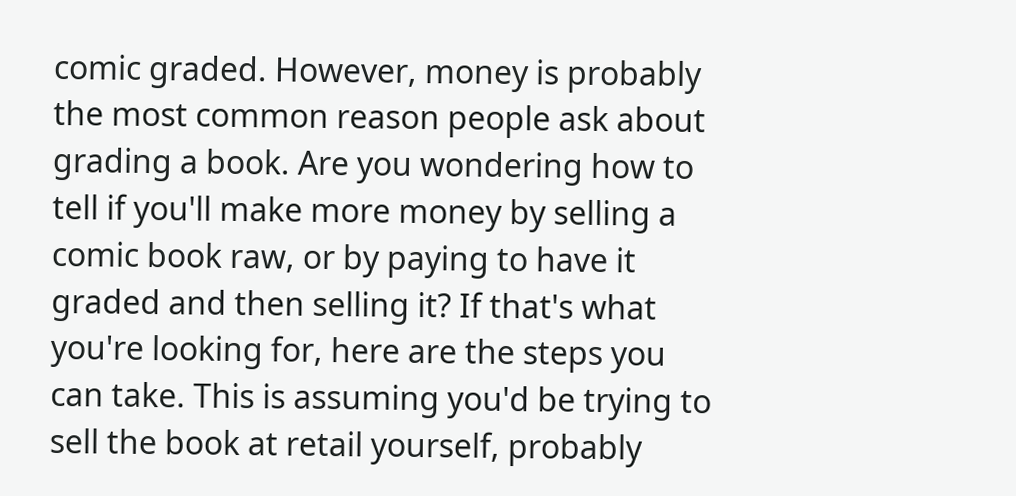comic graded. However, money is probably the most common reason people ask about grading a book. Are you wondering how to tell if you'll make more money by selling a comic book raw, or by paying to have it graded and then selling it? If that's what you're looking for, here are the steps you can take. This is assuming you'd be trying to sell the book at retail yourself, probably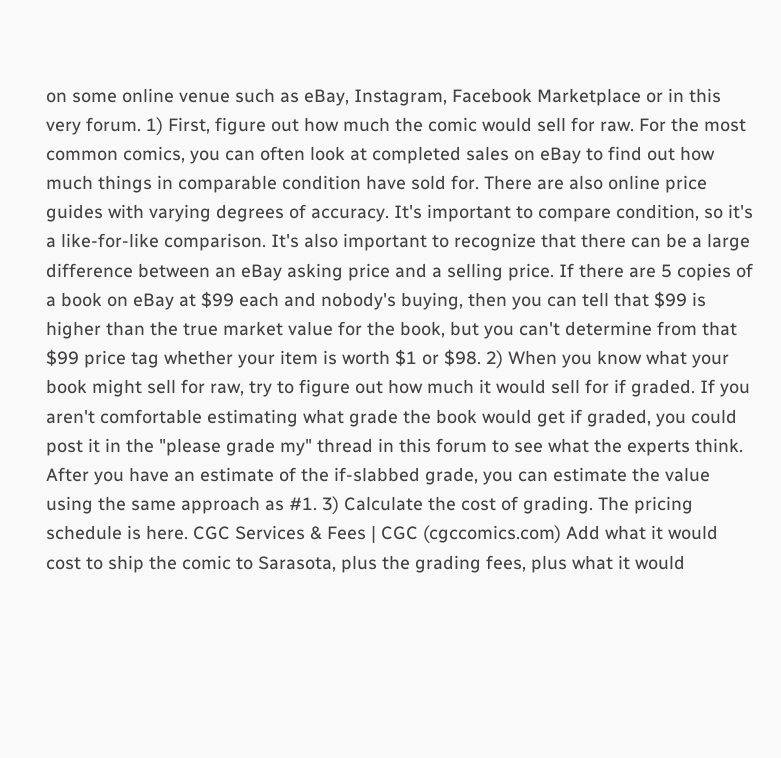on some online venue such as eBay, Instagram, Facebook Marketplace or in this very forum. 1) First, figure out how much the comic would sell for raw. For the most common comics, you can often look at completed sales on eBay to find out how much things in comparable condition have sold for. There are also online price guides with varying degrees of accuracy. It's important to compare condition, so it's a like-for-like comparison. It's also important to recognize that there can be a large difference between an eBay asking price and a selling price. If there are 5 copies of a book on eBay at $99 each and nobody's buying, then you can tell that $99 is higher than the true market value for the book, but you can't determine from that $99 price tag whether your item is worth $1 or $98. 2) When you know what your book might sell for raw, try to figure out how much it would sell for if graded. If you aren't comfortable estimating what grade the book would get if graded, you could post it in the "please grade my" thread in this forum to see what the experts think. After you have an estimate of the if-slabbed grade, you can estimate the value using the same approach as #1. 3) Calculate the cost of grading. The pricing schedule is here. CGC Services & Fees | CGC (cgccomics.com) Add what it would cost to ship the comic to Sarasota, plus the grading fees, plus what it would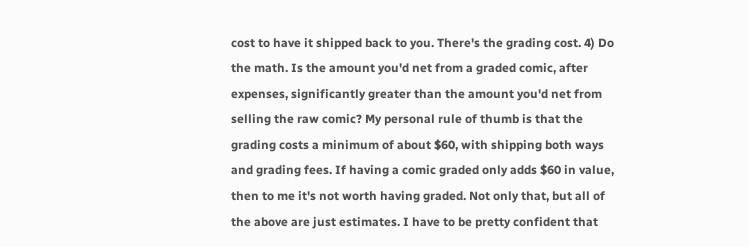cost to have it shipped back to you. There's the grading cost. 4) Do the math. Is the amount you'd net from a graded comic, after expenses, significantly greater than the amount you'd net from selling the raw comic? My personal rule of thumb is that the grading costs a minimum of about $60, with shipping both ways and grading fees. If having a comic graded only adds $60 in value, then to me it's not worth having graded. Not only that, but all of the above are just estimates. I have to be pretty confident that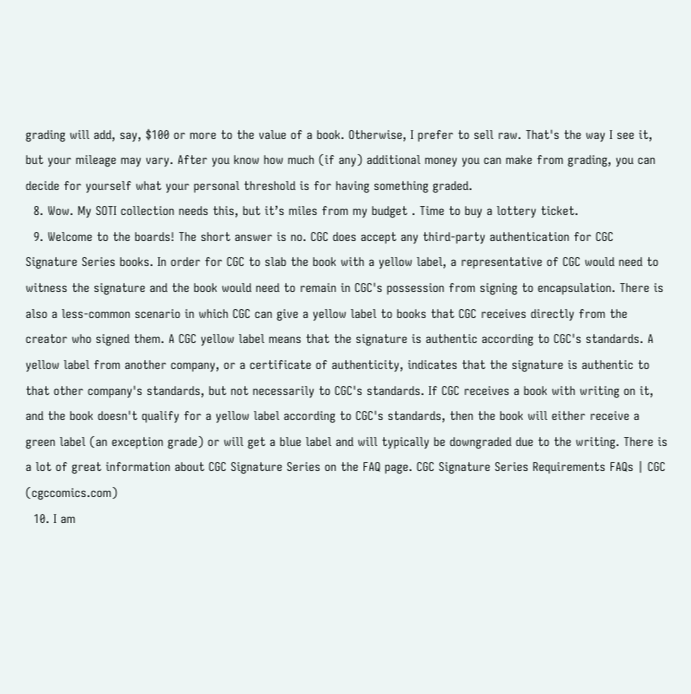grading will add, say, $100 or more to the value of a book. Otherwise, I prefer to sell raw. That's the way I see it, but your mileage may vary. After you know how much (if any) additional money you can make from grading, you can decide for yourself what your personal threshold is for having something graded.
  8. Wow. My SOTI collection needs this, but it’s miles from my budget . Time to buy a lottery ticket.
  9. Welcome to the boards! The short answer is no. CGC does accept any third-party authentication for CGC Signature Series books. In order for CGC to slab the book with a yellow label, a representative of CGC would need to witness the signature and the book would need to remain in CGC's possession from signing to encapsulation. There is also a less-common scenario in which CGC can give a yellow label to books that CGC receives directly from the creator who signed them. A CGC yellow label means that the signature is authentic according to CGC's standards. A yellow label from another company, or a certificate of authenticity, indicates that the signature is authentic to that other company's standards, but not necessarily to CGC's standards. If CGC receives a book with writing on it, and the book doesn't qualify for a yellow label according to CGC's standards, then the book will either receive a green label (an exception grade) or will get a blue label and will typically be downgraded due to the writing. There is a lot of great information about CGC Signature Series on the FAQ page. CGC Signature Series Requirements FAQs | CGC (cgccomics.com)
  10. I am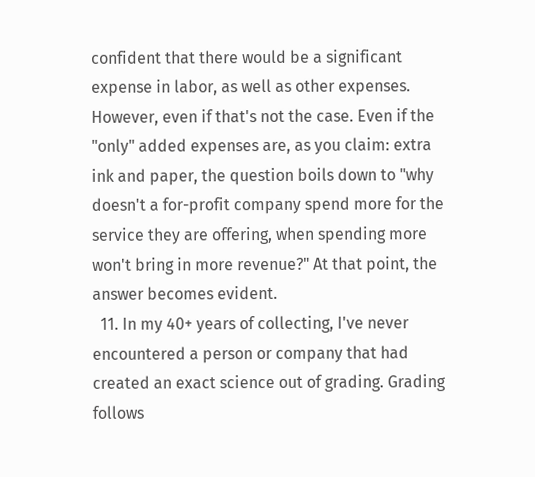confident that there would be a significant expense in labor, as well as other expenses. However, even if that's not the case. Even if the "only" added expenses are, as you claim: extra ink and paper, the question boils down to "why doesn't a for-profit company spend more for the service they are offering, when spending more won't bring in more revenue?" At that point, the answer becomes evident.
  11. In my 40+ years of collecting, I've never encountered a person or company that had created an exact science out of grading. Grading follows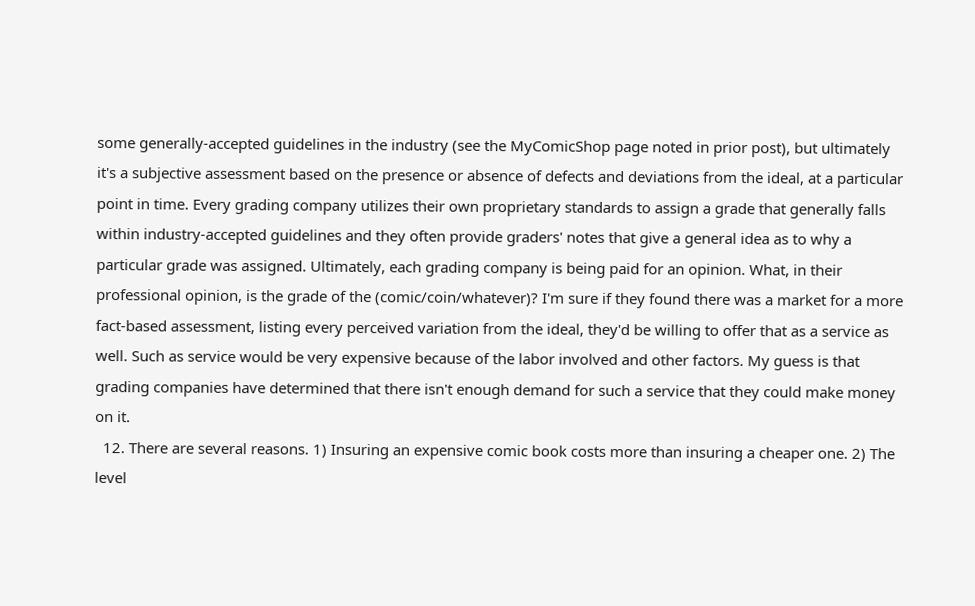some generally-accepted guidelines in the industry (see the MyComicShop page noted in prior post), but ultimately it's a subjective assessment based on the presence or absence of defects and deviations from the ideal, at a particular point in time. Every grading company utilizes their own proprietary standards to assign a grade that generally falls within industry-accepted guidelines and they often provide graders' notes that give a general idea as to why a particular grade was assigned. Ultimately, each grading company is being paid for an opinion. What, in their professional opinion, is the grade of the (comic/coin/whatever)? I'm sure if they found there was a market for a more fact-based assessment, listing every perceived variation from the ideal, they'd be willing to offer that as a service as well. Such as service would be very expensive because of the labor involved and other factors. My guess is that grading companies have determined that there isn't enough demand for such a service that they could make money on it.
  12. There are several reasons. 1) Insuring an expensive comic book costs more than insuring a cheaper one. 2) The level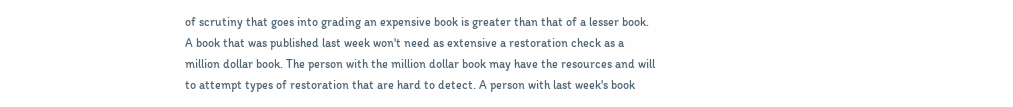of scrutiny that goes into grading an expensive book is greater than that of a lesser book. A book that was published last week won't need as extensive a restoration check as a million dollar book. The person with the million dollar book may have the resources and will to attempt types of restoration that are hard to detect. A person with last week's book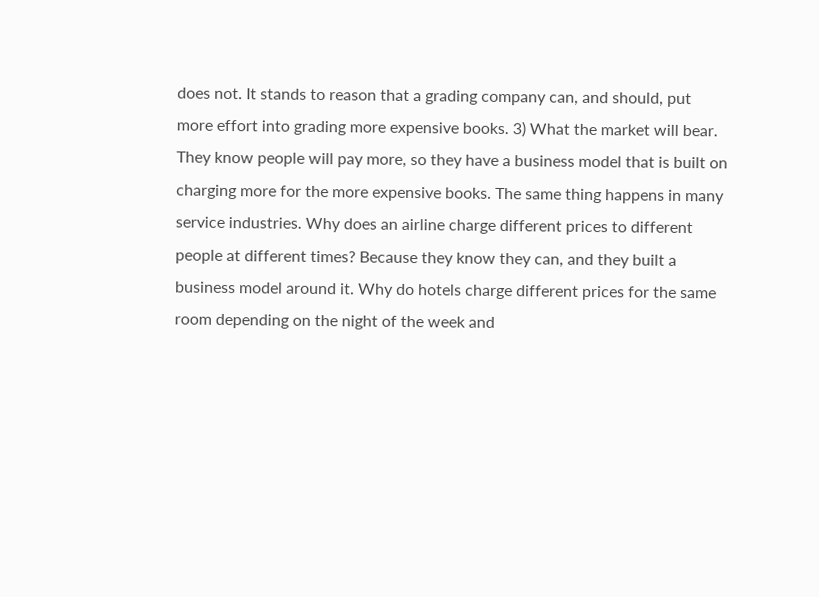does not. It stands to reason that a grading company can, and should, put more effort into grading more expensive books. 3) What the market will bear. They know people will pay more, so they have a business model that is built on charging more for the more expensive books. The same thing happens in many service industries. Why does an airline charge different prices to different people at different times? Because they know they can, and they built a business model around it. Why do hotels charge different prices for the same room depending on the night of the week and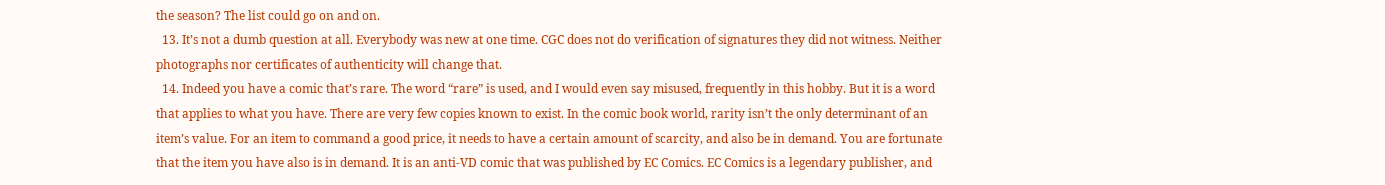the season? The list could go on and on.
  13. It’s not a dumb question at all. Everybody was new at one time. CGC does not do verification of signatures they did not witness. Neither photographs nor certificates of authenticity will change that.
  14. Indeed you have a comic that’s rare. The word “rare” is used, and I would even say misused, frequently in this hobby. But it is a word that applies to what you have. There are very few copies known to exist. In the comic book world, rarity isn’t the only determinant of an item’s value. For an item to command a good price, it needs to have a certain amount of scarcity, and also be in demand. You are fortunate that the item you have also is in demand. It is an anti-VD comic that was published by EC Comics. EC Comics is a legendary publisher, and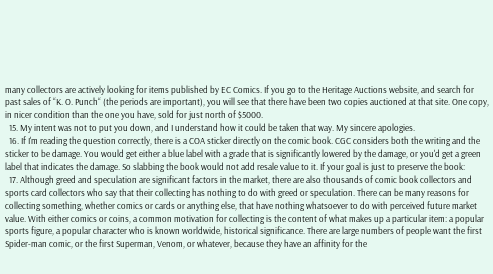many collectors are actively looking for items published by EC Comics. If you go to the Heritage Auctions website, and search for past sales of “K. O. Punch“ (the periods are important), you will see that there have been two copies auctioned at that site. One copy, in nicer condition than the one you have, sold for just north of $5000.
  15. My intent was not to put you down, and I understand how it could be taken that way. My sincere apologies.
  16. If I'm reading the question correctly, there is a COA sticker directly on the comic book. CGC considers both the writing and the sticker to be damage. You would get either a blue label with a grade that is significantly lowered by the damage, or you'd get a green label that indicates the damage. So slabbing the book would not add resale value to it. If your goal is just to preserve the book:
  17. Although greed and speculation are significant factors in the market, there are also thousands of comic book collectors and sports card collectors who say that their collecting has nothing to do with greed or speculation. There can be many reasons for collecting something, whether comics or cards or anything else, that have nothing whatsoever to do with perceived future market value. With either comics or coins, a common motivation for collecting is the content of what makes up a particular item: a popular sports figure, a popular character who is known worldwide, historical significance. There are large numbers of people want the first Spider-man comic, or the first Superman, Venom, or whatever, because they have an affinity for the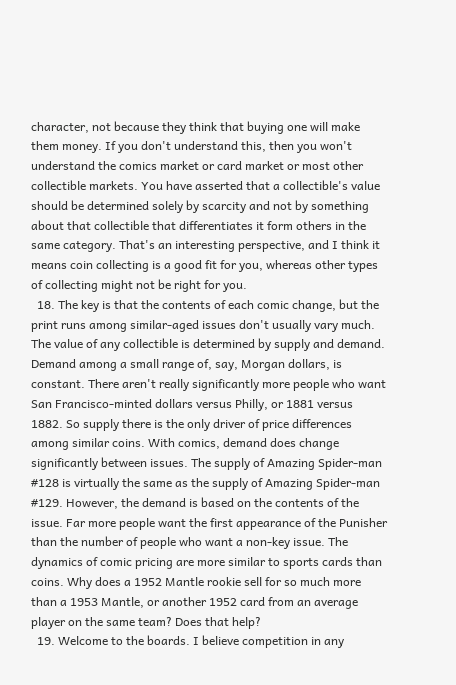character, not because they think that buying one will make them money. If you don't understand this, then you won't understand the comics market or card market or most other collectible markets. You have asserted that a collectible's value should be determined solely by scarcity and not by something about that collectible that differentiates it form others in the same category. That's an interesting perspective, and I think it means coin collecting is a good fit for you, whereas other types of collecting might not be right for you.
  18. The key is that the contents of each comic change, but the print runs among similar-aged issues don't usually vary much. The value of any collectible is determined by supply and demand. Demand among a small range of, say, Morgan dollars, is constant. There aren't really significantly more people who want San Francisco-minted dollars versus Philly, or 1881 versus 1882. So supply there is the only driver of price differences among similar coins. With comics, demand does change significantly between issues. The supply of Amazing Spider-man #128 is virtually the same as the supply of Amazing Spider-man #129. However, the demand is based on the contents of the issue. Far more people want the first appearance of the Punisher than the number of people who want a non-key issue. The dynamics of comic pricing are more similar to sports cards than coins. Why does a 1952 Mantle rookie sell for so much more than a 1953 Mantle, or another 1952 card from an average player on the same team? Does that help?
  19. Welcome to the boards. I believe competition in any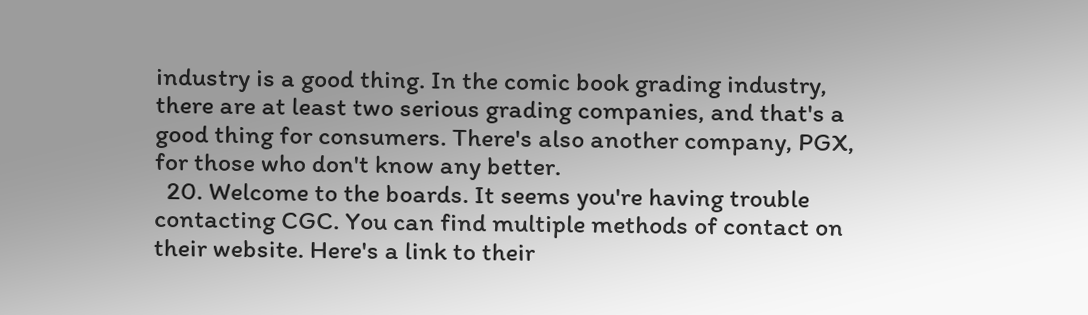industry is a good thing. In the comic book grading industry, there are at least two serious grading companies, and that's a good thing for consumers. There's also another company, PGX, for those who don't know any better.
  20. Welcome to the boards. It seems you're having trouble contacting CGC. You can find multiple methods of contact on their website. Here's a link to their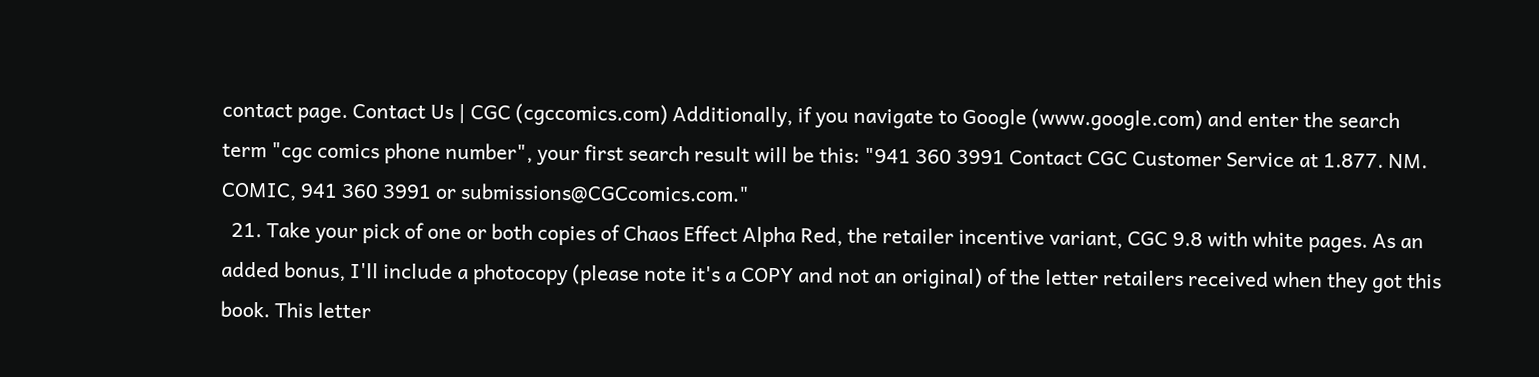contact page. Contact Us | CGC (cgccomics.com) Additionally, if you navigate to Google (www.google.com) and enter the search term "cgc comics phone number", your first search result will be this: "941 360 3991 Contact CGC Customer Service at 1.877. NM. COMIC, 941 360 3991 or submissions@CGCcomics.com."
  21. Take your pick of one or both copies of Chaos Effect Alpha Red, the retailer incentive variant, CGC 9.8 with white pages. As an added bonus, I'll include a photocopy (please note it's a COPY and not an original) of the letter retailers received when they got this book. This letter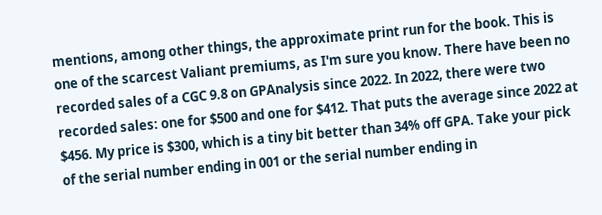mentions, among other things, the approximate print run for the book. This is one of the scarcest Valiant premiums, as I'm sure you know. There have been no recorded sales of a CGC 9.8 on GPAnalysis since 2022. In 2022, there were two recorded sales: one for $500 and one for $412. That puts the average since 2022 at $456. My price is $300, which is a tiny bit better than 34% off GPA. Take your pick of the serial number ending in 001 or the serial number ending in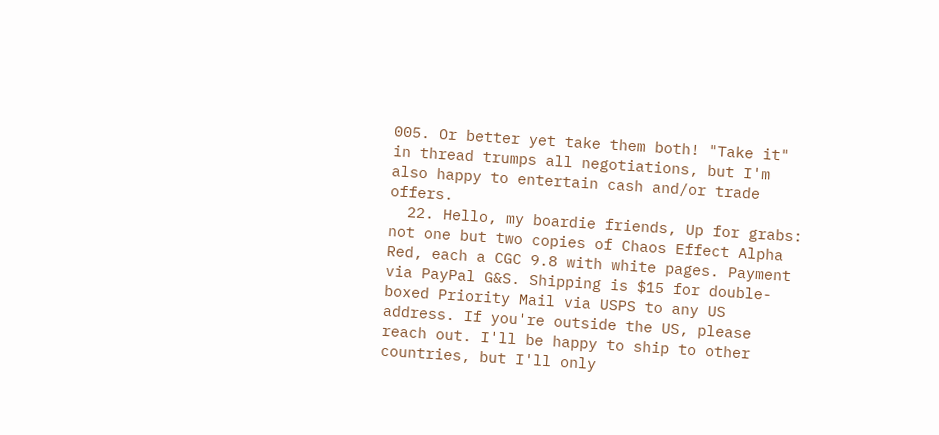005. Or better yet take them both! "Take it" in thread trumps all negotiations, but I'm also happy to entertain cash and/or trade offers.
  22. Hello, my boardie friends, Up for grabs: not one but two copies of Chaos Effect Alpha Red, each a CGC 9.8 with white pages. Payment via PayPal G&S. Shipping is $15 for double-boxed Priority Mail via USPS to any US address. If you're outside the US, please reach out. I'll be happy to ship to other countries, but I'll only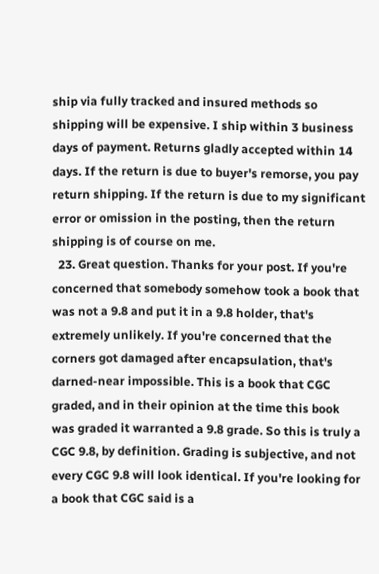ship via fully tracked and insured methods so shipping will be expensive. I ship within 3 business days of payment. Returns gladly accepted within 14 days. If the return is due to buyer's remorse, you pay return shipping. If the return is due to my significant error or omission in the posting, then the return shipping is of course on me.
  23. Great question. Thanks for your post. If you're concerned that somebody somehow took a book that was not a 9.8 and put it in a 9.8 holder, that's extremely unlikely. If you're concerned that the corners got damaged after encapsulation, that's darned-near impossible. This is a book that CGC graded, and in their opinion at the time this book was graded it warranted a 9.8 grade. So this is truly a CGC 9.8, by definition. Grading is subjective, and not every CGC 9.8 will look identical. If you're looking for a book that CGC said is a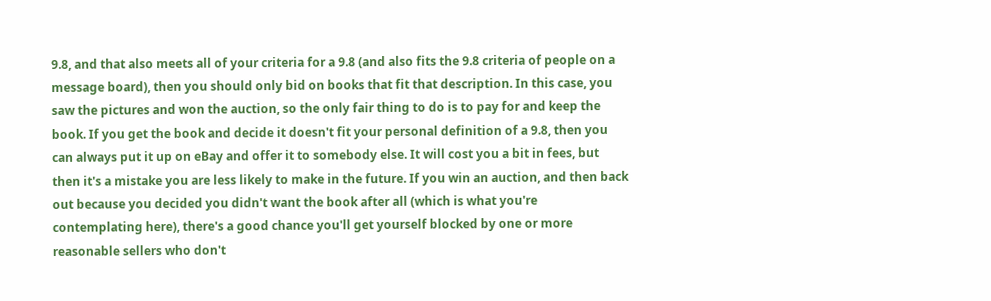9.8, and that also meets all of your criteria for a 9.8 (and also fits the 9.8 criteria of people on a message board), then you should only bid on books that fit that description. In this case, you saw the pictures and won the auction, so the only fair thing to do is to pay for and keep the book. If you get the book and decide it doesn't fit your personal definition of a 9.8, then you can always put it up on eBay and offer it to somebody else. It will cost you a bit in fees, but then it's a mistake you are less likely to make in the future. If you win an auction, and then back out because you decided you didn't want the book after all (which is what you're contemplating here), there's a good chance you'll get yourself blocked by one or more reasonable sellers who don't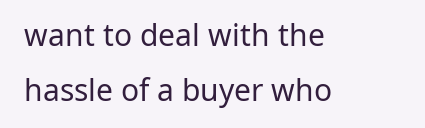want to deal with the hassle of a buyer who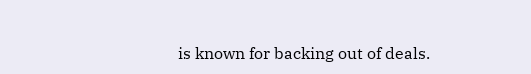is known for backing out of deals.